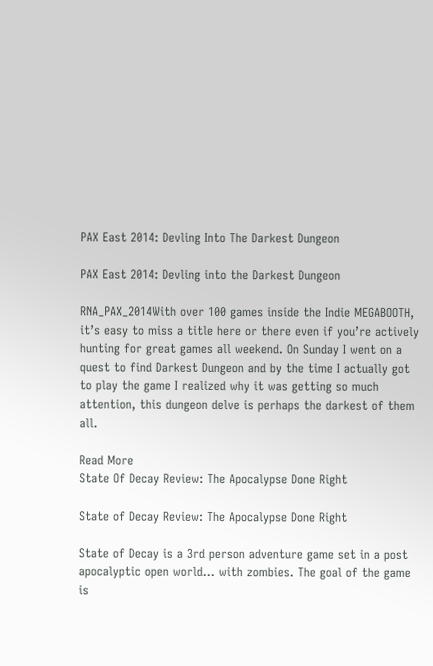PAX East 2014: Devling Into The Darkest Dungeon

PAX East 2014: Devling into the Darkest Dungeon

RNA_PAX_2014With over 100 games inside the Indie MEGABOOTH, it’s easy to miss a title here or there even if you’re actively hunting for great games all weekend. On Sunday I went on a quest to find Darkest Dungeon and by the time I actually got to play the game I realized why it was getting so much attention, this dungeon delve is perhaps the darkest of them all.

Read More
State Of Decay Review: The Apocalypse Done Right

State of Decay Review: The Apocalypse Done Right

State of Decay is a 3rd person adventure game set in a post apocalyptic open world… with zombies. The goal of the game is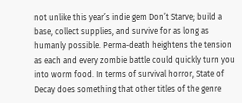not unlike this year’s indie gem Don’t Starve; build a base, collect supplies, and survive for as long as humanly possible. Perma-death heightens the tension as each and every zombie battle could quickly turn you into worm food. In terms of survival horror, State of Decay does something that other titles of the genre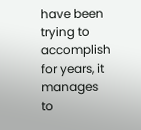have been trying to accomplish for years, it manages to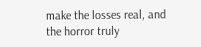make the losses real, and the horror truly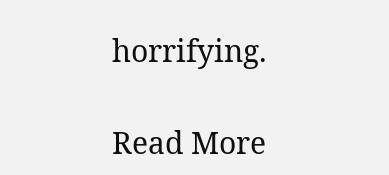horrifying.

Read More